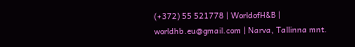(+372) 55 521778 | WorldofH&B | worldhb.eu@gmail.com | Narva, Tallinna mnt.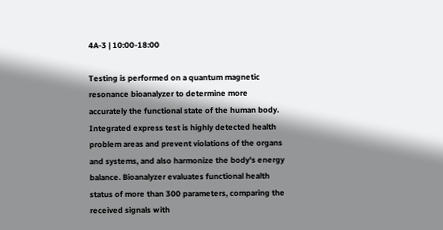4A-3 | 10:00-18:00

Testing is performed on a quantum magnetic resonance bioanalyzer to determine more accurately the functional state of the human body. Integrated express test is highly detected health problem areas and prevent violations of the organs and systems, and also harmonize the body's energy balance. Bioanalyzer evaluates functional health status of more than 300 parameters, comparing the received signals with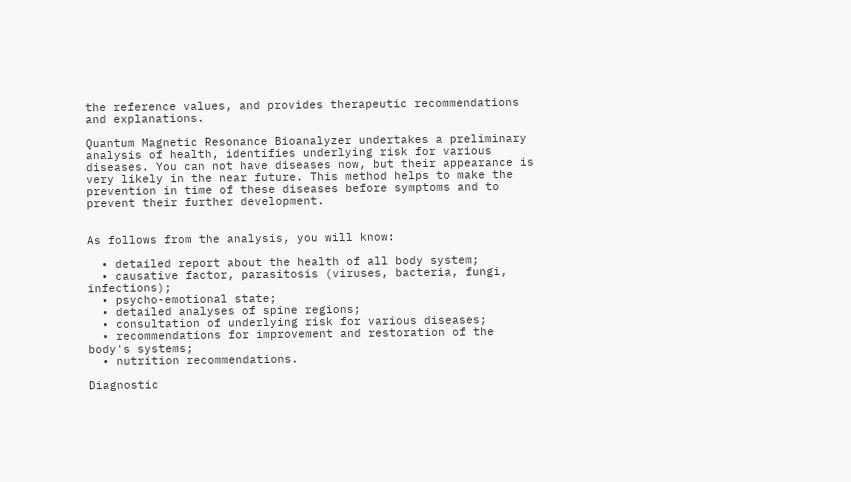the reference values, and provides therapeutic recommendations and explanations.

Quantum Magnetic Resonance Bioanalyzer undertakes a preliminary analysis of health, identifies underlying risk for various diseases. You can not have diseases now, but their appearance is very likely in the near future. This method helps to make the prevention in time of these diseases before symptoms and to prevent their further development.


As follows from the analysis, you will know:

  • detailed report about the health of all body system;
  • causative factor, parasitosis (viruses, bacteria, fungi, infections);
  • psycho-emotional state;
  • detailed analyses of spine regions;
  • consultation of underlying risk for various diseases;
  • recommendations for improvement and restoration of the body's systems;
  • nutrition recommendations.

Diagnostic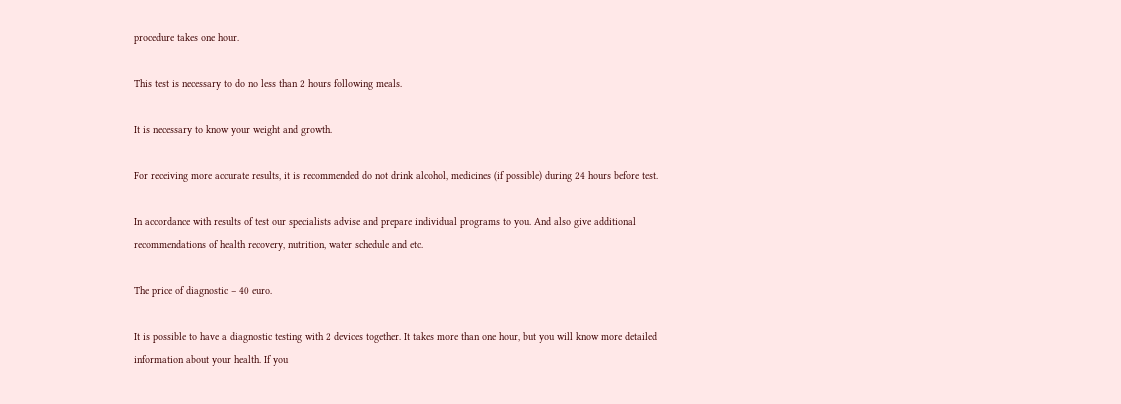procedure takes one hour.

This test is necessary to do no less than 2 hours following meals.

It is necessary to know your weight and growth.

For receiving more accurate results, it is recommended do not drink alcohol, medicines (if possible) during 24 hours before test.

In accordance with results of test our specialists advise and prepare individual programs to you. And also give additional recommendations of health recovery, nutrition, water schedule and etc.

The price of diagnostic – 40 euro.

It is possible to have a diagnostic testing with 2 devices together. It takes more than one hour, but you will know more detailed information about your health. If you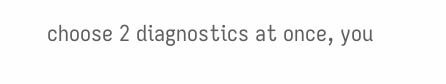choose 2 diagnostics at once, you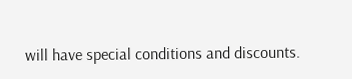will have special conditions and discounts.